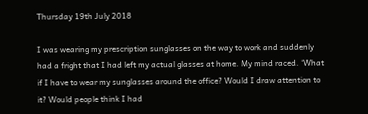Thursday 19th July 2018

I was wearing my prescription sunglasses on the way to work and suddenly had a fright that I had left my actual glasses at home. My mind raced. ‘What if I have to wear my sunglasses around the office? Would I draw attention to it? Would people think I had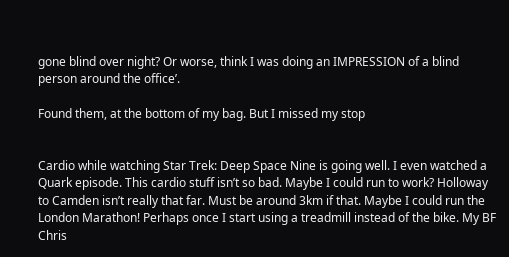gone blind over night? Or worse, think I was doing an IMPRESSION of a blind person around the office’.

Found them, at the bottom of my bag. But I missed my stop


Cardio while watching Star Trek: Deep Space Nine is going well. I even watched a Quark episode. This cardio stuff isn’t so bad. Maybe I could run to work? Holloway to Camden isn’t really that far. Must be around 3km if that. Maybe I could run the London Marathon! Perhaps once I start using a treadmill instead of the bike. My BF Chris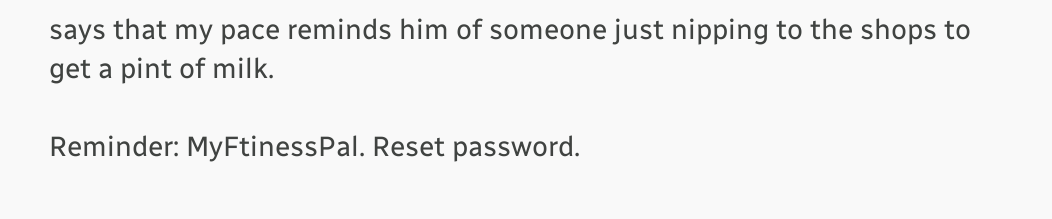says that my pace reminds him of someone just nipping to the shops to get a pint of milk.

Reminder: MyFtinessPal. Reset password.